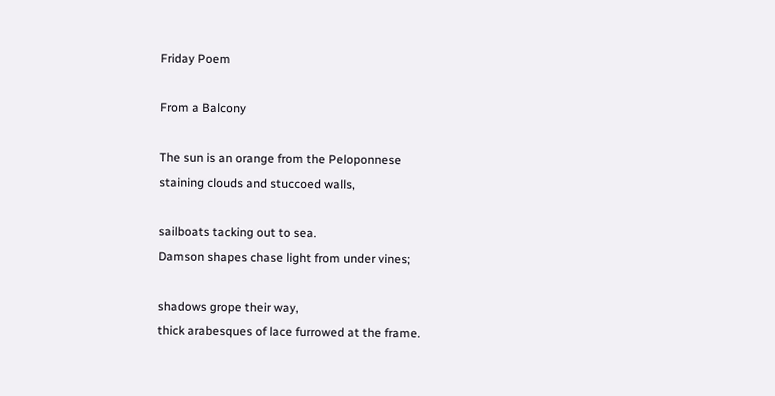Friday Poem

From a Balcony

The sun is an orange from the Peloponnese
staining clouds and stuccoed walls,

sailboats tacking out to sea.
Damson shapes chase light from under vines;

shadows grope their way,
thick arabesques of lace furrowed at the frame.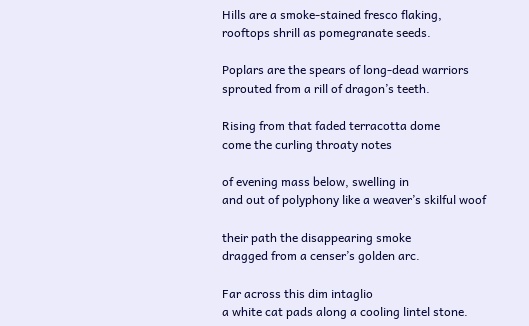Hills are a smoke-stained fresco flaking,
rooftops shrill as pomegranate seeds.

Poplars are the spears of long-dead warriors
sprouted from a rill of dragon’s teeth.

Rising from that faded terracotta dome
come the curling throaty notes

of evening mass below, swelling in
and out of polyphony like a weaver’s skilful woof

their path the disappearing smoke
dragged from a censer’s golden arc.

Far across this dim intaglio
a white cat pads along a cooling lintel stone.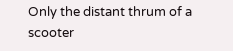Only the distant thrum of a scooter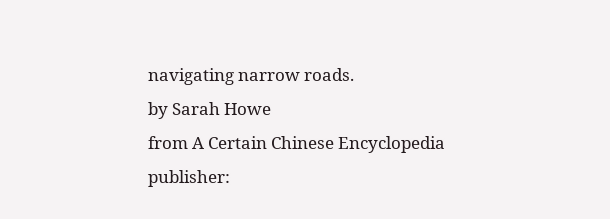navigating narrow roads.
by Sarah Howe
from A Certain Chinese Encyclopedia
publisher: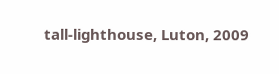tall-lighthouse, Luton, 2009